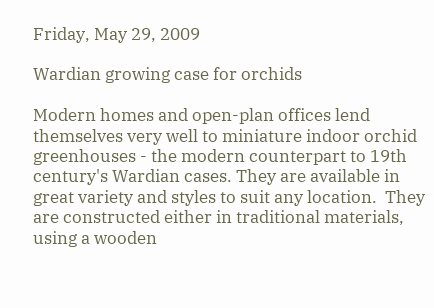Friday, May 29, 2009

Wardian growing case for orchids

Modern homes and open-plan offices lend themselves very well to miniature indoor orchid greenhouses - the modern counterpart to 19th century's Wardian cases. They are available in great variety and styles to suit any location.  They are constructed either in traditional materials, using a wooden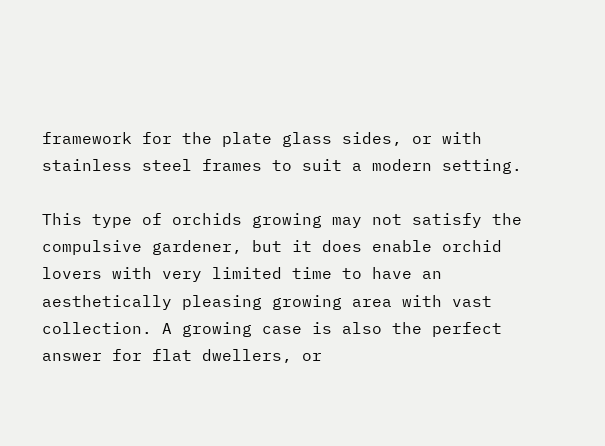framework for the plate glass sides, or with stainless steel frames to suit a modern setting.

This type of orchids growing may not satisfy the compulsive gardener, but it does enable orchid lovers with very limited time to have an aesthetically pleasing growing area with vast collection. A growing case is also the perfect answer for flat dwellers, or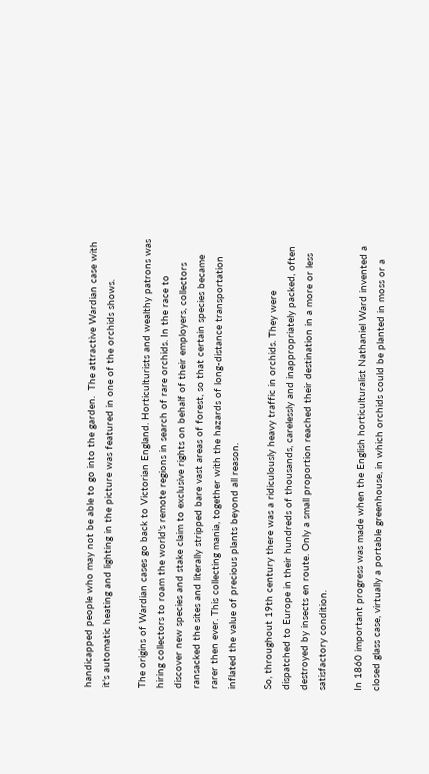handicapped people who may not be able to go into the garden.  The attractive Wardian case with it's automatic heating and lighting in the picture was featured in one of the orchids shows.

The origins of Wardian cases go back to Victorian England. Horticulturists and wealthy patrons was hiring collectors to roam the world's remote regions in search of rare orchids. In the race to discover new species and stake claim to exclusive rights on behalf of their employers, collectors ransacked the sites and literally stripped bare vast areas of forest, so that certain species became rarer then ever. This collecting mania, together with the hazards of long-distance transportation inflated the value of precious plants beyond all reason.

So, throughout 19th century there was a ridiculously heavy traffic in orchids. They were dispatched to Europe in their hundreds of thousands, carelessly and inappropriately packed, often destroyed by insects en route. Only a small proportion reached their destination in a more or less satisfactory condition.

In 1860 important progress was made when the English horticulturalist Nathaniel Ward invented a closed glass case, virtually a portable greenhouse, in which orchids could be planted in moss or a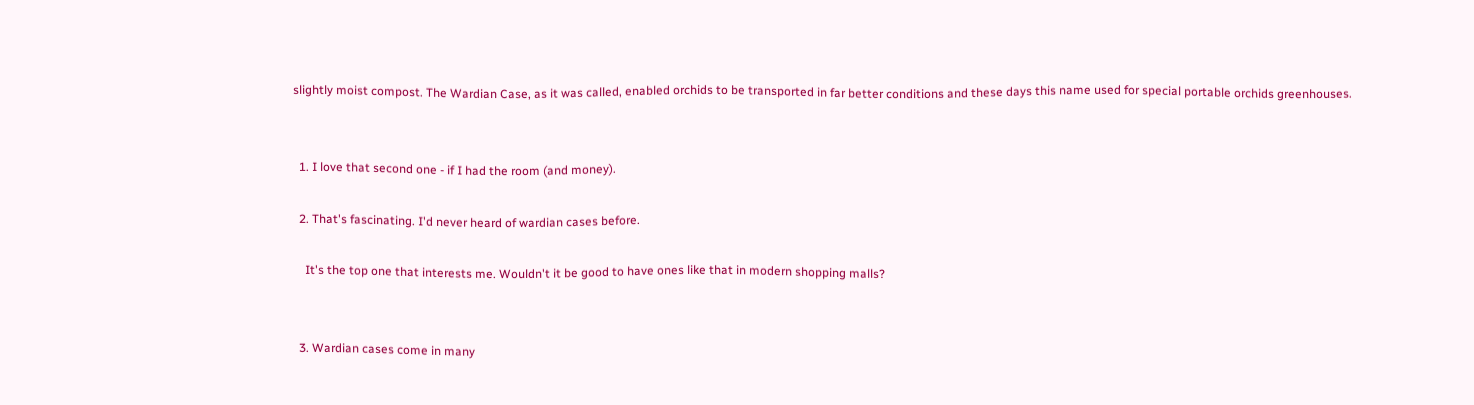slightly moist compost. The Wardian Case, as it was called, enabled orchids to be transported in far better conditions and these days this name used for special portable orchids greenhouses.


  1. I love that second one - if I had the room (and money).

  2. That's fascinating. I'd never heard of wardian cases before.

    It's the top one that interests me. Wouldn't it be good to have ones like that in modern shopping malls?


  3. Wardian cases come in many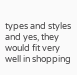types and styles and yes, they would fit very well in shopping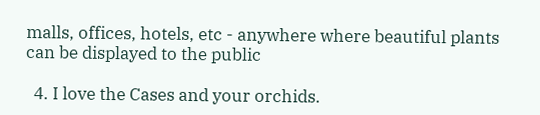malls, offices, hotels, etc - anywhere where beautiful plants can be displayed to the public

  4. I love the Cases and your orchids.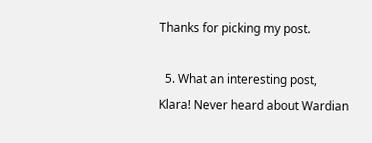Thanks for picking my post.

  5. What an interesting post, Klara! Never heard about Wardian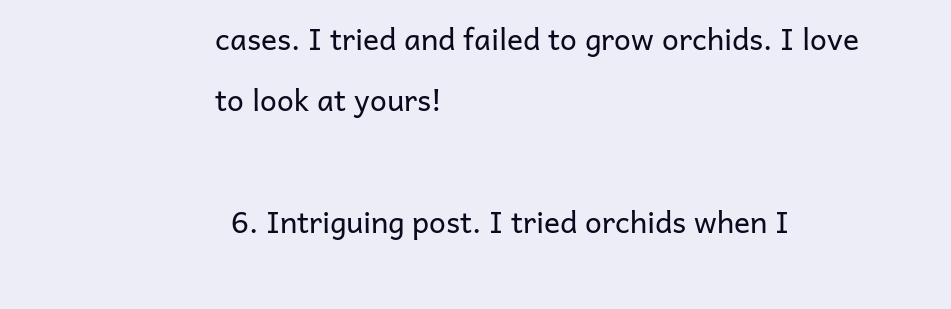cases. I tried and failed to grow orchids. I love to look at yours!

  6. Intriguing post. I tried orchids when I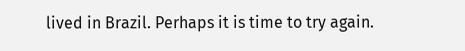lived in Brazil. Perhaps it is time to try again.